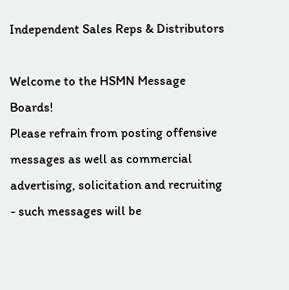Independent Sales Reps & Distributors

Welcome to the HSMN Message Boards!
Please refrain from posting offensive messages as well as commercial advertising, solicitation and recruiting - such messages will be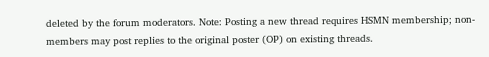deleted by the forum moderators. Note: Posting a new thread requires HSMN membership; non-members may post replies to the original poster (OP) on existing threads.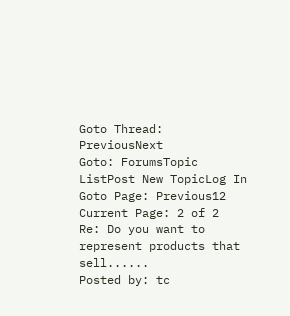Goto Thread: PreviousNext
Goto: ForumsTopic ListPost New TopicLog In
Goto Page: Previous12
Current Page: 2 of 2
Re: Do you want to represent products that sell......
Posted by: tc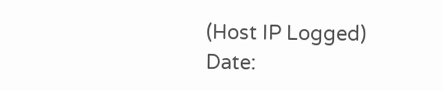(Host IP Logged)
Date: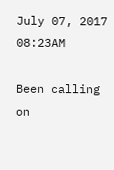July 07, 2017 08:23AM

Been calling on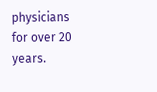physicians for over 20 years.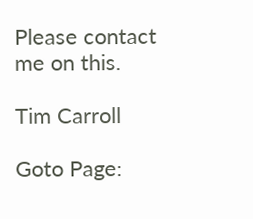Please contact me on this.

Tim Carroll

Goto Page: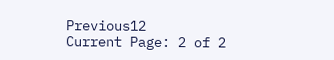Previous12
Current Page: 2 of 2